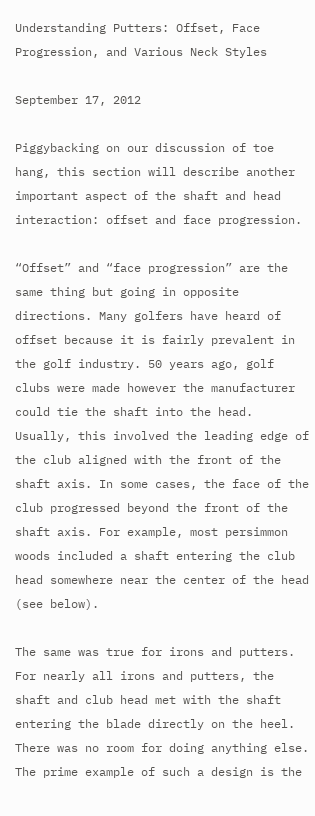Understanding Putters: Offset, Face Progression, and Various Neck Styles

September 17, 2012

Piggybacking on our discussion of toe hang, this section will describe another important aspect of the shaft and head interaction: offset and face progression.

“Offset” and “face progression” are the same thing but going in opposite directions. Many golfers have heard of offset because it is fairly prevalent in the golf industry. 50 years ago, golf clubs were made however the manufacturer could tie the shaft into the head. Usually, this involved the leading edge of the club aligned with the front of the shaft axis. In some cases, the face of the club progressed beyond the front of the shaft axis. For example, most persimmon woods included a shaft entering the club head somewhere near the center of the head (see below).

The same was true for irons and putters. For nearly all irons and putters, the shaft and club head met with the shaft entering the blade directly on the heel. There was no room for doing anything else. The prime example of such a design is the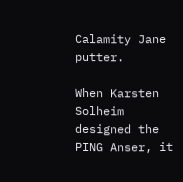Calamity Jane putter.

When Karsten Solheim designed the PING Anser, it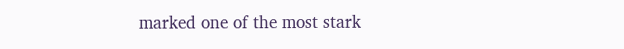marked one of the most stark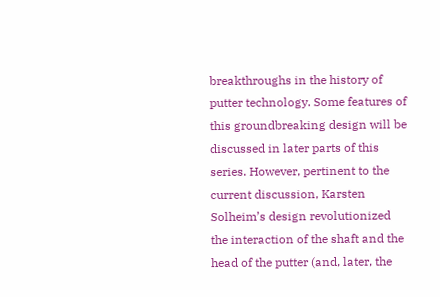breakthroughs in the history of putter technology. Some features of this groundbreaking design will be discussed in later parts of this series. However, pertinent to the current discussion, Karsten Solheim’s design revolutionized the interaction of the shaft and the head of the putter (and, later, the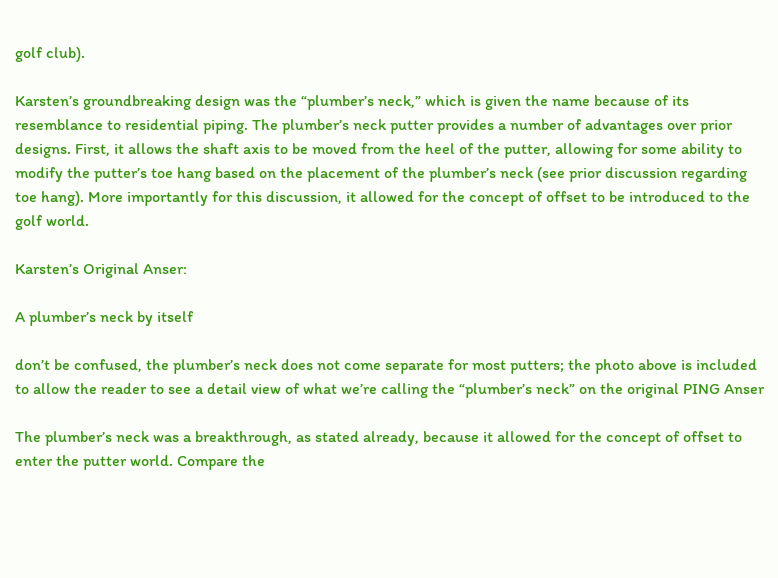golf club).

Karsten’s groundbreaking design was the “plumber’s neck,” which is given the name because of its resemblance to residential piping. The plumber’s neck putter provides a number of advantages over prior designs. First, it allows the shaft axis to be moved from the heel of the putter, allowing for some ability to modify the putter’s toe hang based on the placement of the plumber’s neck (see prior discussion regarding toe hang). More importantly for this discussion, it allowed for the concept of offset to be introduced to the golf world.

Karsten’s Original Anser:

A plumber’s neck by itself

don’t be confused, the plumber’s neck does not come separate for most putters; the photo above is included to allow the reader to see a detail view of what we’re calling the “plumber’s neck” on the original PING Anser

The plumber’s neck was a breakthrough, as stated already, because it allowed for the concept of offset to enter the putter world. Compare the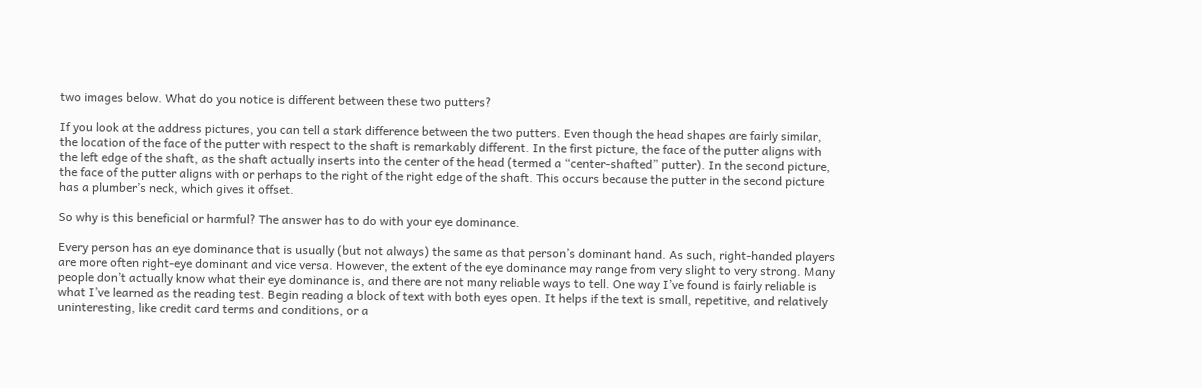two images below. What do you notice is different between these two putters?

If you look at the address pictures, you can tell a stark difference between the two putters. Even though the head shapes are fairly similar, the location of the face of the putter with respect to the shaft is remarkably different. In the first picture, the face of the putter aligns with the left edge of the shaft, as the shaft actually inserts into the center of the head (termed a “center-shafted” putter). In the second picture, the face of the putter aligns with or perhaps to the right of the right edge of the shaft. This occurs because the putter in the second picture has a plumber’s neck, which gives it offset.

So why is this beneficial or harmful? The answer has to do with your eye dominance.

Every person has an eye dominance that is usually (but not always) the same as that person’s dominant hand. As such, right-handed players are more often right-eye dominant and vice versa. However, the extent of the eye dominance may range from very slight to very strong. Many people don’t actually know what their eye dominance is, and there are not many reliable ways to tell. One way I’ve found is fairly reliable is what I’ve learned as the reading test. Begin reading a block of text with both eyes open. It helps if the text is small, repetitive, and relatively uninteresting, like credit card terms and conditions, or a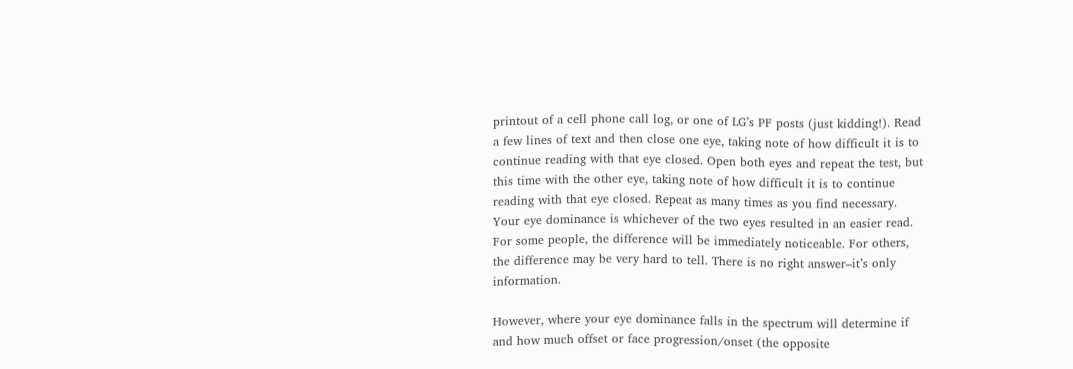printout of a cell phone call log, or one of LG’s PF posts (just kidding!). Read a few lines of text and then close one eye, taking note of how difficult it is to continue reading with that eye closed. Open both eyes and repeat the test, but this time with the other eye, taking note of how difficult it is to continue reading with that eye closed. Repeat as many times as you find necessary. Your eye dominance is whichever of the two eyes resulted in an easier read. For some people, the difference will be immediately noticeable. For others, the difference may be very hard to tell. There is no right answer–it’s only information.

However, where your eye dominance falls in the spectrum will determine if and how much offset or face progression/onset (the opposite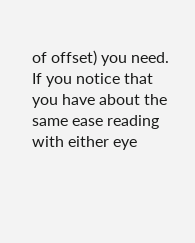of offset) you need. If you notice that you have about the same ease reading with either eye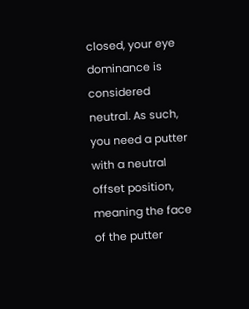closed, your eye dominance is considered neutral. As such, you need a putter with a neutral offset position, meaning the face of the putter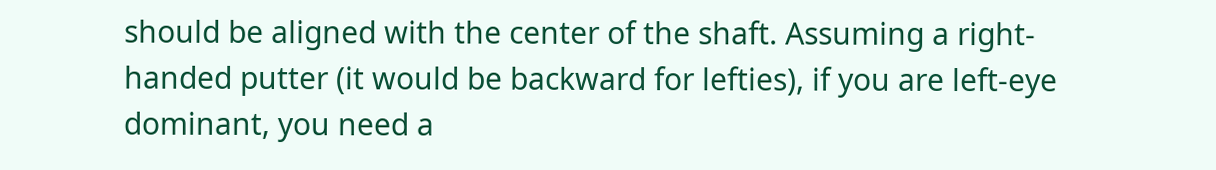should be aligned with the center of the shaft. Assuming a right-handed putter (it would be backward for lefties), if you are left-eye dominant, you need a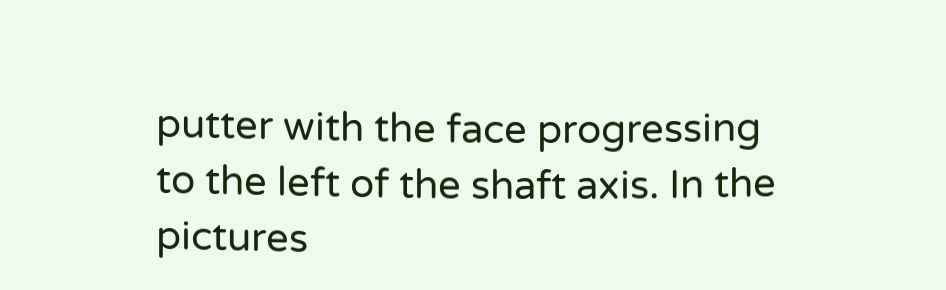putter with the face progressing to the left of the shaft axis. In the pictures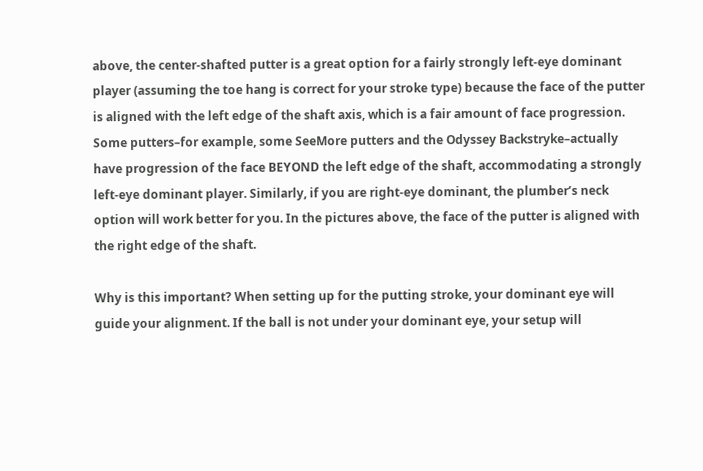above, the center-shafted putter is a great option for a fairly strongly left-eye dominant player (assuming the toe hang is correct for your stroke type) because the face of the putter is aligned with the left edge of the shaft axis, which is a fair amount of face progression. Some putters–for example, some SeeMore putters and the Odyssey Backstryke–actually have progression of the face BEYOND the left edge of the shaft, accommodating a strongly left-eye dominant player. Similarly, if you are right-eye dominant, the plumber’s neck option will work better for you. In the pictures above, the face of the putter is aligned with the right edge of the shaft.

Why is this important? When setting up for the putting stroke, your dominant eye will guide your alignment. If the ball is not under your dominant eye, your setup will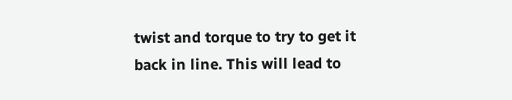twist and torque to try to get it back in line. This will lead to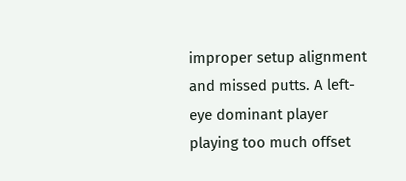improper setup alignment and missed putts. A left-eye dominant player playing too much offset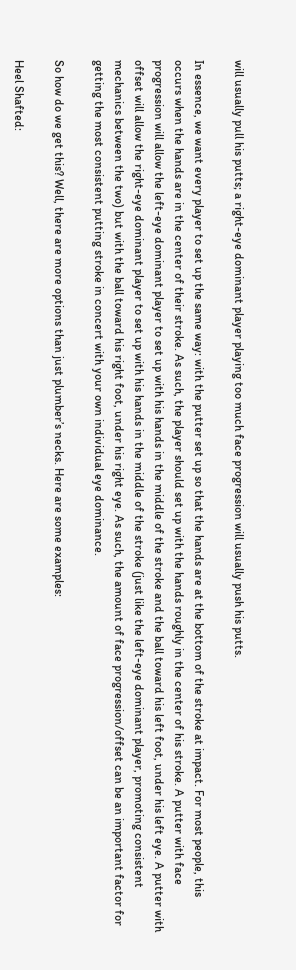will usually pull his putts; a right-eye dominant player playing too much face progression will usually push his putts.

In essence, we want every player to set up the same way: with the putter set up so that the hands are at the bottom of the stroke at impact. For most people, this occurs when the hands are in the center of their stroke. As such, the player should set up with the hands roughly in the center of his stroke. A putter with face progression will allow the left-eye dominant player to set up with his hands in the middle of the stroke and the ball toward his left foot, under his left eye. A putter with offset will allow the right-eye dominant player to set up with his hands in the middle of the stroke (just like the left-eye dominant player, promoting consistent mechanics between the two) but with the ball toward his right foot, under his right eye. As such, the amount of face progression/offset can be an important factor for getting the most consistent putting stroke in concert with your own individual eye dominance.

So how do we get this? Well, there are more options than just plumber’s necks. Here are some examples:

Heel Shafted: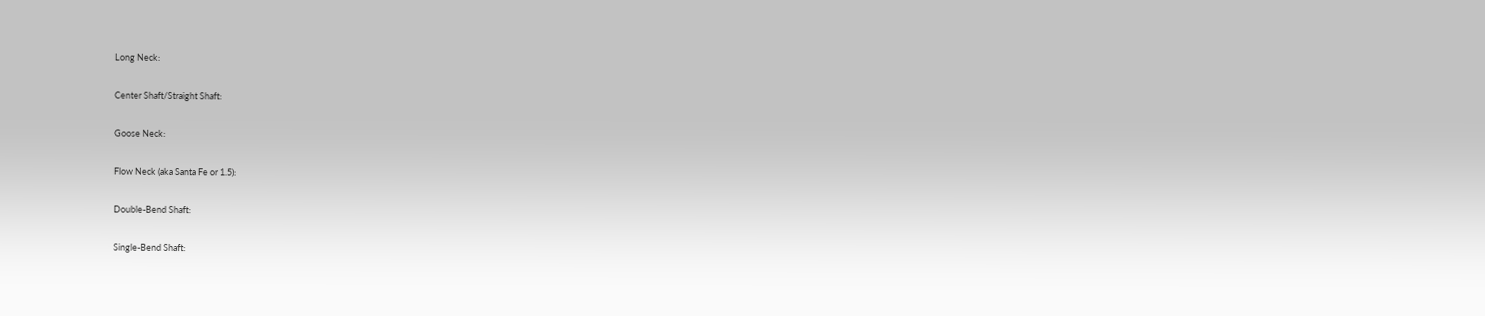Long Neck:

Center Shaft/Straight Shaft:

Goose Neck:

Flow Neck (aka Santa Fe or 1.5):

Double-Bend Shaft:

Single-Bend Shaft: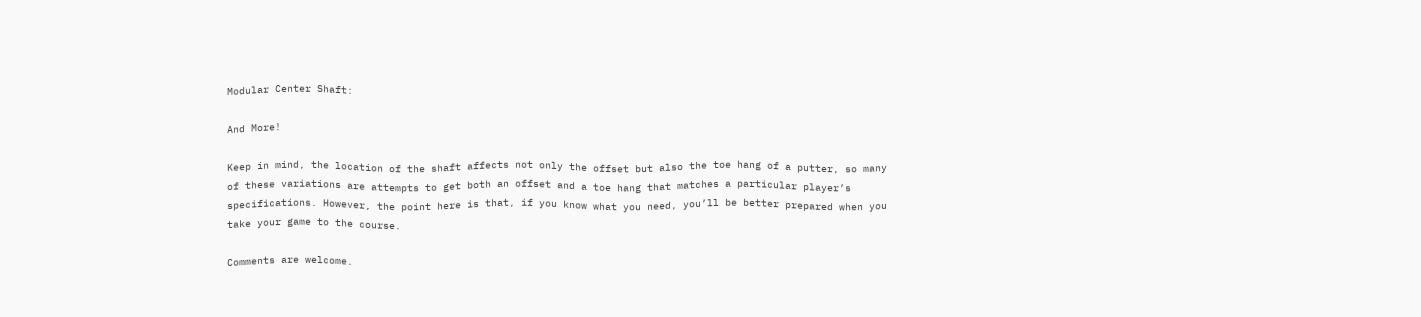Modular Center Shaft:

And More!

Keep in mind, the location of the shaft affects not only the offset but also the toe hang of a putter, so many of these variations are attempts to get both an offset and a toe hang that matches a particular player’s specifications. However, the point here is that, if you know what you need, you’ll be better prepared when you take your game to the course.

Comments are welcome.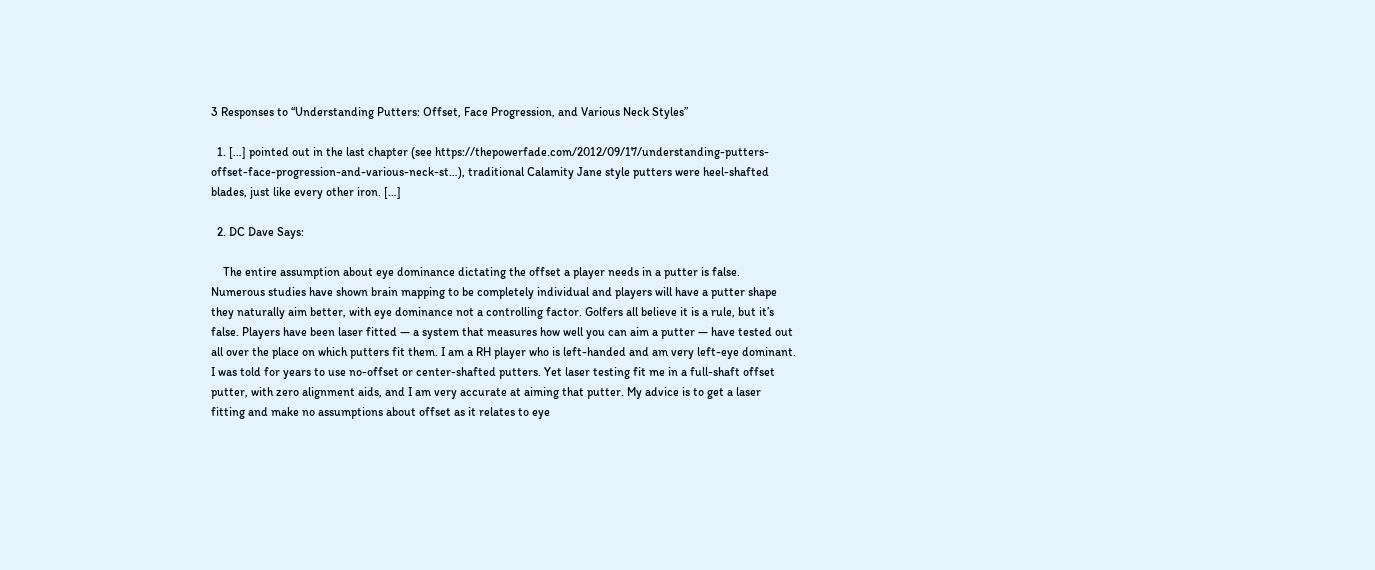3 Responses to “Understanding Putters: Offset, Face Progression, and Various Neck Styles”

  1. […] pointed out in the last chapter (see https://thepowerfade.com/2012/09/17/understanding-putters-offset-face-progression-and-various-neck-st…), traditional Calamity Jane style putters were heel-shafted blades, just like every other iron. […]

  2. DC Dave Says:

    The entire assumption about eye dominance dictating the offset a player needs in a putter is false. Numerous studies have shown brain mapping to be completely individual and players will have a putter shape they naturally aim better, with eye dominance not a controlling factor. Golfers all believe it is a rule, but it’s false. Players have been laser fitted — a system that measures how well you can aim a putter — have tested out all over the place on which putters fit them. I am a RH player who is left-handed and am very left-eye dominant. I was told for years to use no-offset or center-shafted putters. Yet laser testing fit me in a full-shaft offset putter, with zero alignment aids, and I am very accurate at aiming that putter. My advice is to get a laser fitting and make no assumptions about offset as it relates to eye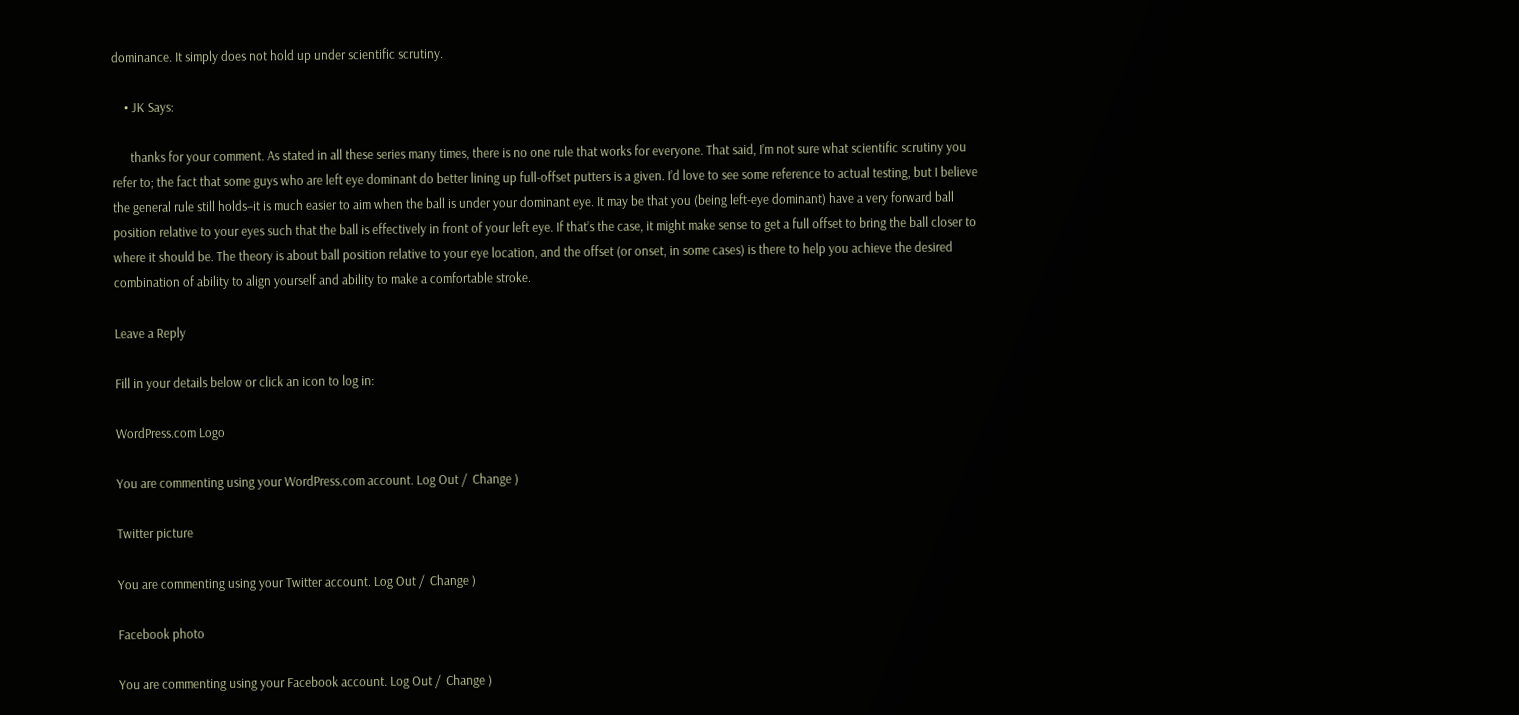dominance. It simply does not hold up under scientific scrutiny.

    • JK Says:

      thanks for your comment. As stated in all these series many times, there is no one rule that works for everyone. That said, I’m not sure what scientific scrutiny you refer to; the fact that some guys who are left eye dominant do better lining up full-offset putters is a given. I’d love to see some reference to actual testing, but I believe the general rule still holds–it is much easier to aim when the ball is under your dominant eye. It may be that you (being left-eye dominant) have a very forward ball position relative to your eyes such that the ball is effectively in front of your left eye. If that’s the case, it might make sense to get a full offset to bring the ball closer to where it should be. The theory is about ball position relative to your eye location, and the offset (or onset, in some cases) is there to help you achieve the desired combination of ability to align yourself and ability to make a comfortable stroke.

Leave a Reply

Fill in your details below or click an icon to log in:

WordPress.com Logo

You are commenting using your WordPress.com account. Log Out /  Change )

Twitter picture

You are commenting using your Twitter account. Log Out /  Change )

Facebook photo

You are commenting using your Facebook account. Log Out /  Change )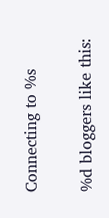Connecting to %s

%d bloggers like this: